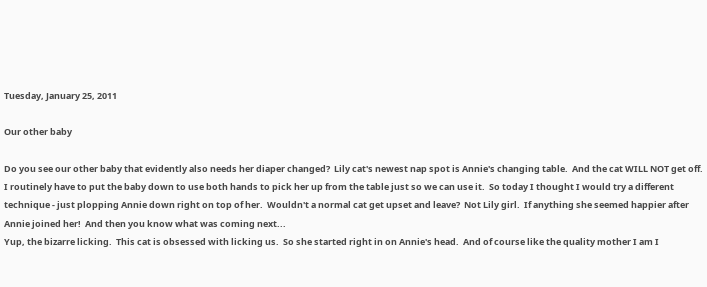Tuesday, January 25, 2011

Our other baby

Do you see our other baby that evidently also needs her diaper changed?  Lily cat's newest nap spot is Annie's changing table.  And the cat WILL NOT get off.  I routinely have to put the baby down to use both hands to pick her up from the table just so we can use it.  So today I thought I would try a different technique - just plopping Annie down right on top of her.  Wouldn't a normal cat get upset and leave?  Not Lily girl.  If anything she seemed happier after Annie joined her!  And then you know what was coming next...
Yup, the bizarre licking.  This cat is obsessed with licking us.  So she started right in on Annie's head.  And of course like the quality mother I am I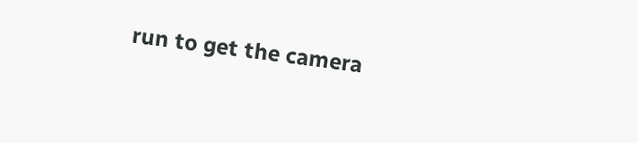run to get the camera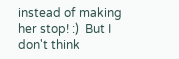instead of making her stop! :)  But I don't think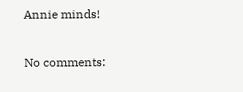Annie minds!

No comments: